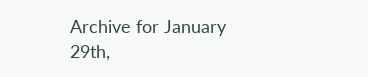Archive for January 29th,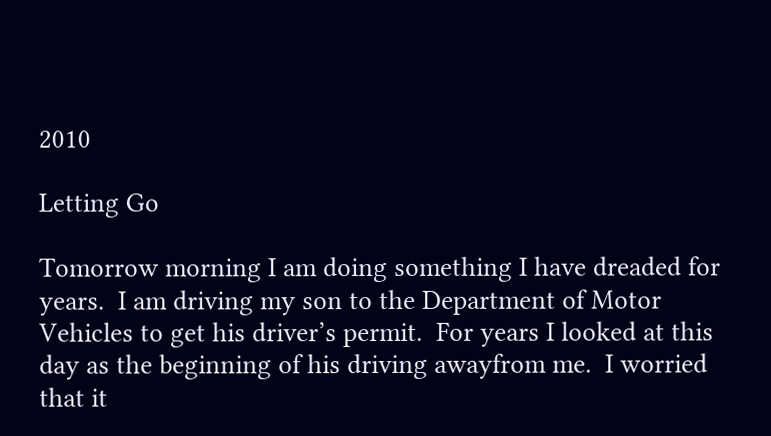2010

Letting Go

Tomorrow morning I am doing something I have dreaded for years.  I am driving my son to the Department of Motor Vehicles to get his driver’s permit.  For years I looked at this day as the beginning of his driving awayfrom me.  I worried that it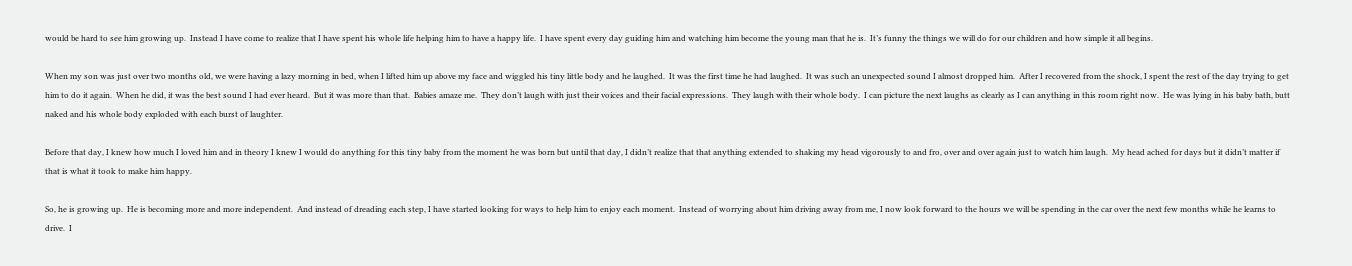would be hard to see him growing up.  Instead I have come to realize that I have spent his whole life helping him to have a happy life.  I have spent every day guiding him and watching him become the young man that he is.  It’s funny the things we will do for our children and how simple it all begins.

When my son was just over two months old, we were having a lazy morning in bed, when I lifted him up above my face and wiggled his tiny little body and he laughed.  It was the first time he had laughed.  It was such an unexpected sound I almost dropped him.  After I recovered from the shock, I spent the rest of the day trying to get him to do it again.  When he did, it was the best sound I had ever heard.  But it was more than that.  Babies amaze me.  They don’t laugh with just their voices and their facial expressions.  They laugh with their whole body.  I can picture the next laughs as clearly as I can anything in this room right now.  He was lying in his baby bath, butt naked and his whole body exploded with each burst of laughter.

Before that day, I knew how much I loved him and in theory I knew I would do anything for this tiny baby from the moment he was born but until that day, I didn’t realize that that anything extended to shaking my head vigorously to and fro, over and over again just to watch him laugh.  My head ached for days but it didn’t matter if that is what it took to make him happy.

So, he is growing up.  He is becoming more and more independent.  And instead of dreading each step, I have started looking for ways to help him to enjoy each moment.  Instead of worrying about him driving away from me, I now look forward to the hours we will be spending in the car over the next few months while he learns to drive.  I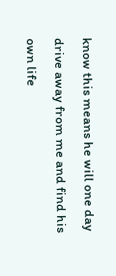know this means he will one day drive away from me and find his own life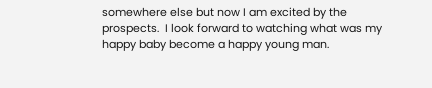somewhere else but now I am excited by the prospects.  I look forward to watching what was my happy baby become a happy young man.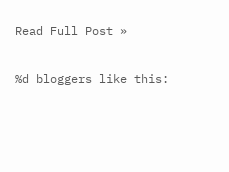Read Full Post »

%d bloggers like this: